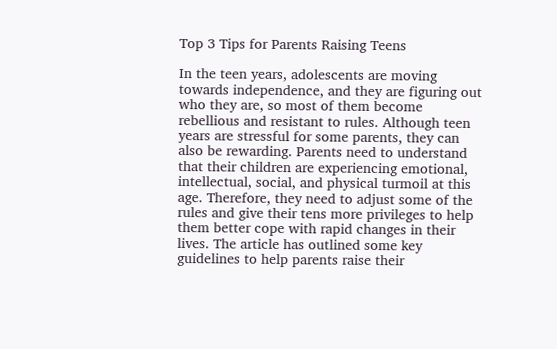Top 3 Tips for Parents Raising Teens

In the teen years, adolescents are moving towards independence, and they are figuring out who they are, so most of them become rebellious and resistant to rules. Although teen years are stressful for some parents, they can also be rewarding. Parents need to understand that their children are experiencing emotional, intellectual, social, and physical turmoil at this age. Therefore, they need to adjust some of the rules and give their tens more privileges to help them better cope with rapid changes in their lives. The article has outlined some key guidelines to help parents raise their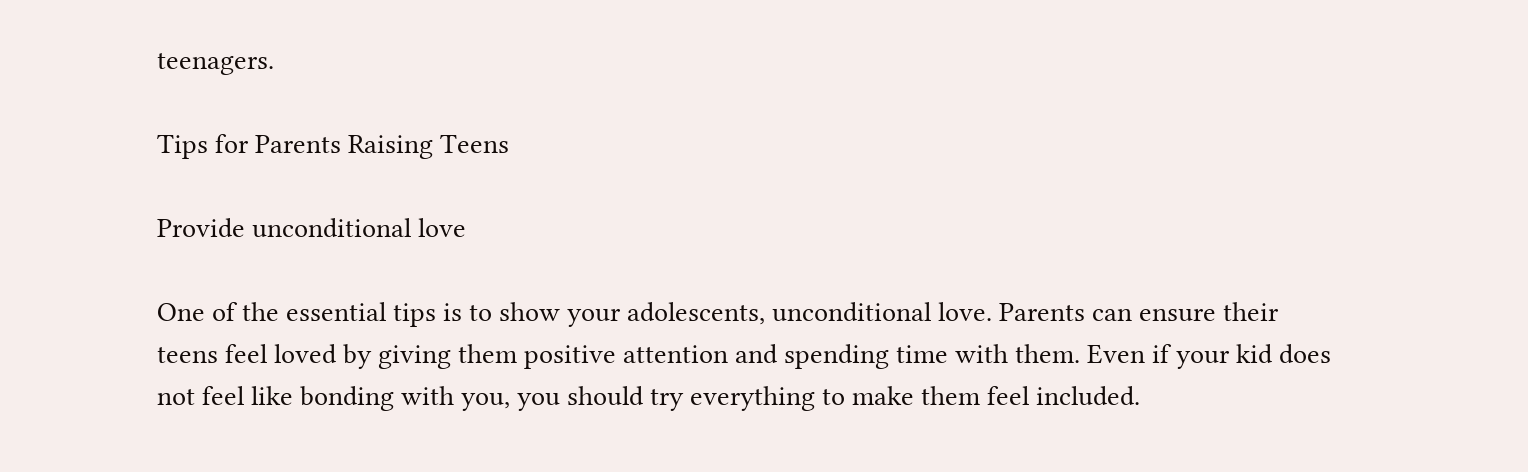teenagers.

Tips for Parents Raising Teens

Provide unconditional love

One of the essential tips is to show your adolescents, unconditional love. Parents can ensure their teens feel loved by giving them positive attention and spending time with them. Even if your kid does not feel like bonding with you, you should try everything to make them feel included.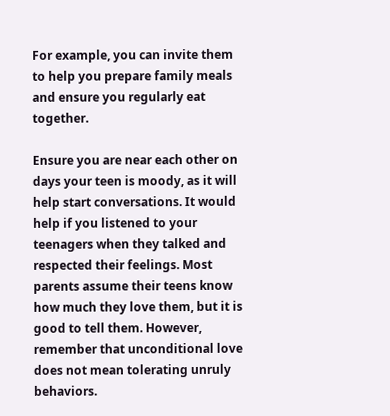For example, you can invite them to help you prepare family meals and ensure you regularly eat together.

Ensure you are near each other on days your teen is moody, as it will help start conversations. It would help if you listened to your teenagers when they talked and respected their feelings. Most parents assume their teens know how much they love them, but it is good to tell them. However, remember that unconditional love does not mean tolerating unruly behaviors.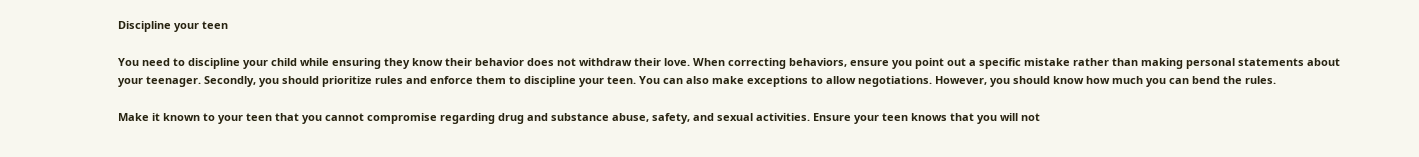Discipline your teen

You need to discipline your child while ensuring they know their behavior does not withdraw their love. When correcting behaviors, ensure you point out a specific mistake rather than making personal statements about your teenager. Secondly, you should prioritize rules and enforce them to discipline your teen. You can also make exceptions to allow negotiations. However, you should know how much you can bend the rules.

Make it known to your teen that you cannot compromise regarding drug and substance abuse, safety, and sexual activities. Ensure your teen knows that you will not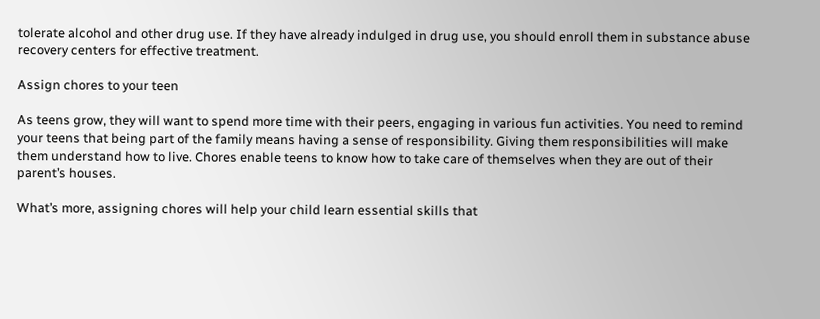tolerate alcohol and other drug use. If they have already indulged in drug use, you should enroll them in substance abuse recovery centers for effective treatment.

Assign chores to your teen

As teens grow, they will want to spend more time with their peers, engaging in various fun activities. You need to remind your teens that being part of the family means having a sense of responsibility. Giving them responsibilities will make them understand how to live. Chores enable teens to know how to take care of themselves when they are out of their parent’s houses.

What’s more, assigning chores will help your child learn essential skills that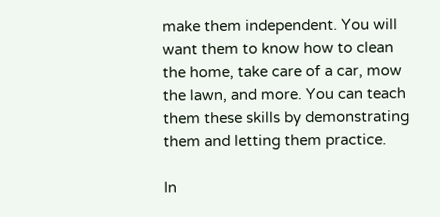make them independent. You will want them to know how to clean the home, take care of a car, mow the lawn, and more. You can teach them these skills by demonstrating them and letting them practice.

In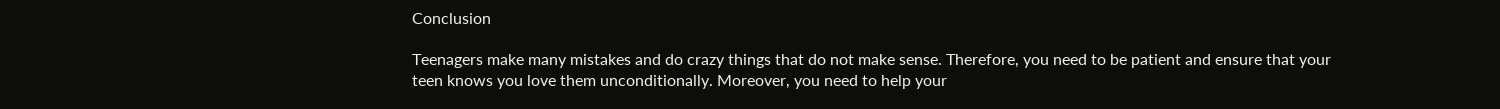Conclusion

Teenagers make many mistakes and do crazy things that do not make sense. Therefore, you need to be patient and ensure that your teen knows you love them unconditionally. Moreover, you need to help your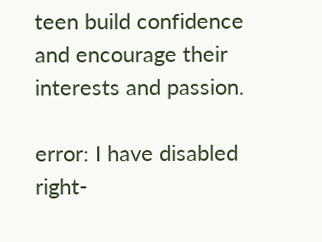teen build confidence and encourage their interests and passion.

error: I have disabled right-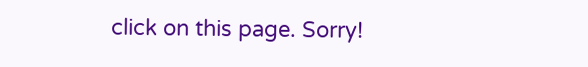click on this page. Sorry!